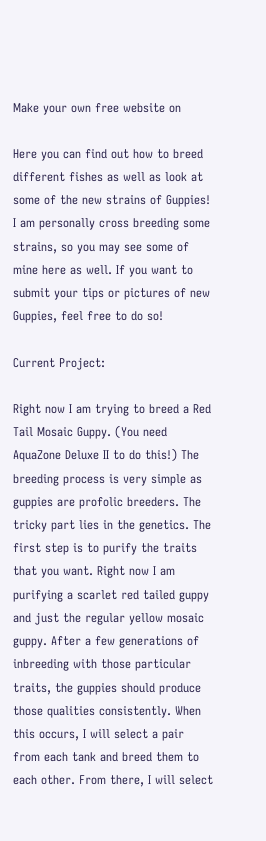Make your own free website on

Here you can find out how to breed different fishes as well as look at some of the new strains of Guppies! I am personally cross breeding some strains, so you may see some of mine here as well. If you want to submit your tips or pictures of new Guppies, feel free to do so!

Current Project:

Right now I am trying to breed a Red Tail Mosaic Guppy. (You need AquaZone Deluxe II to do this!) The breeding process is very simple as guppies are profolic breeders. The tricky part lies in the genetics. The first step is to purify the traits that you want. Right now I am purifying a scarlet red tailed guppy and just the regular yellow mosaic guppy. After a few generations of inbreeding with those particular traits, the guppies should produce those qualities consistently. When this occurs, I will select a pair from each tank and breed them to each other. From there, I will select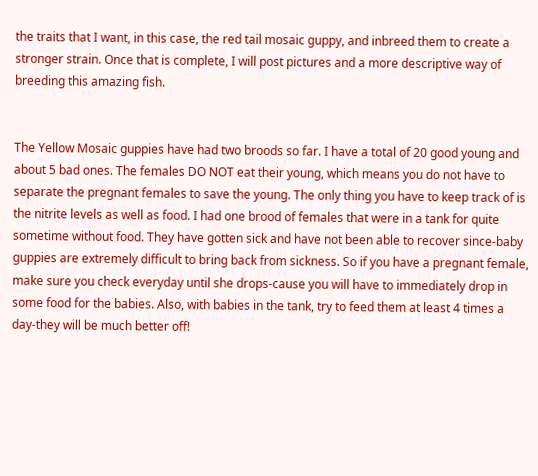the traits that I want, in this case, the red tail mosaic guppy, and inbreed them to create a stronger strain. Once that is complete, I will post pictures and a more descriptive way of breeding this amazing fish.


The Yellow Mosaic guppies have had two broods so far. I have a total of 20 good young and about 5 bad ones. The females DO NOT eat their young, which means you do not have to separate the pregnant females to save the young. The only thing you have to keep track of is the nitrite levels as well as food. I had one brood of females that were in a tank for quite sometime without food. They have gotten sick and have not been able to recover since-baby guppies are extremely difficult to bring back from sickness. So if you have a pregnant female, make sure you check everyday until she drops-cause you will have to immediately drop in some food for the babies. Also, with babies in the tank, try to feed them at least 4 times a day-they will be much better off!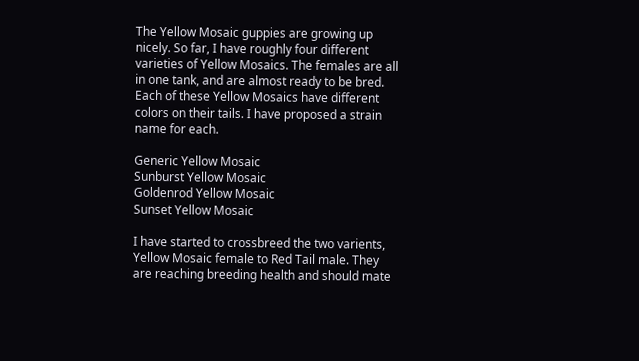The Yellow Mosaic guppies are growing up nicely. So far, I have roughly four different varieties of Yellow Mosaics. The females are all in one tank, and are almost ready to be bred. Each of these Yellow Mosaics have different colors on their tails. I have proposed a strain name for each.

Generic Yellow Mosaic
Sunburst Yellow Mosaic
Goldenrod Yellow Mosaic
Sunset Yellow Mosaic

I have started to crossbreed the two varients, Yellow Mosaic female to Red Tail male. They are reaching breeding health and should mate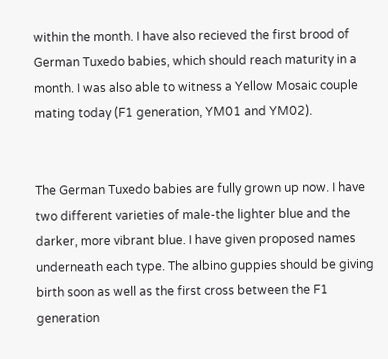within the month. I have also recieved the first brood of German Tuxedo babies, which should reach maturity in a month. I was also able to witness a Yellow Mosaic couple mating today (F1 generation, YM01 and YM02).


The German Tuxedo babies are fully grown up now. I have two different varieties of male-the lighter blue and the darker, more vibrant blue. I have given proposed names underneath each type. The albino guppies should be giving birth soon as well as the first cross between the F1 generation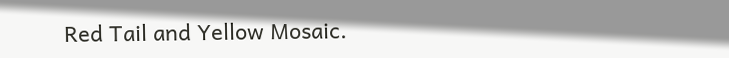Red Tail and Yellow Mosaic.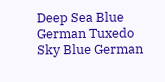Deep Sea Blue German Tuxedo
Sky Blue German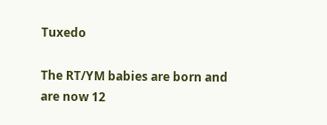Tuxedo

The RT/YM babies are born and are now 12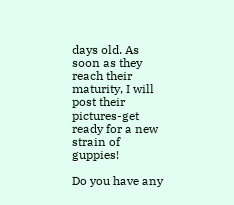days old. As soon as they reach their maturity, I will post their pictures-get ready for a new strain of guppies!

Do you have any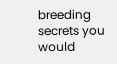breeding secrets you would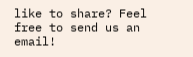like to share? Feel free to send us an email!